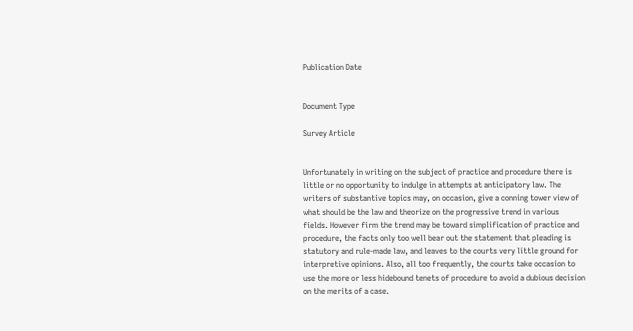Publication Date


Document Type

Survey Article


Unfortunately in writing on the subject of practice and procedure there is little or no opportunity to indulge in attempts at anticipatory law. The writers of substantive topics may, on occasion, give a conning tower view of what should be the law and theorize on the progressive trend in various fields. However firm the trend may be toward simplification of practice and procedure, the facts only too well bear out the statement that pleading is statutory and rule-made law, and leaves to the courts very little ground for interpretive opinions. Also, all too frequently, the courts take occasion to use the more or less hidebound tenets of procedure to avoid a dubious decision on the merits of a case.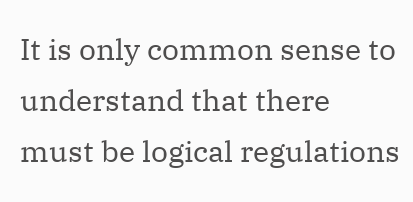It is only common sense to understand that there must be logical regulations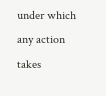under which any action takes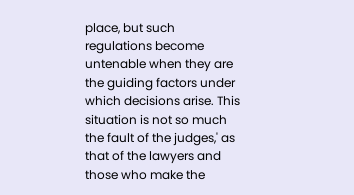place, but such regulations become untenable when they are the guiding factors under which decisions arise. This situation is not so much the fault of the judges,' as that of the lawyers and those who make the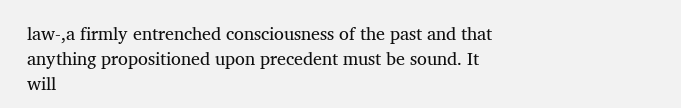law-,a firmly entrenched consciousness of the past and that anything propositioned upon precedent must be sound. It will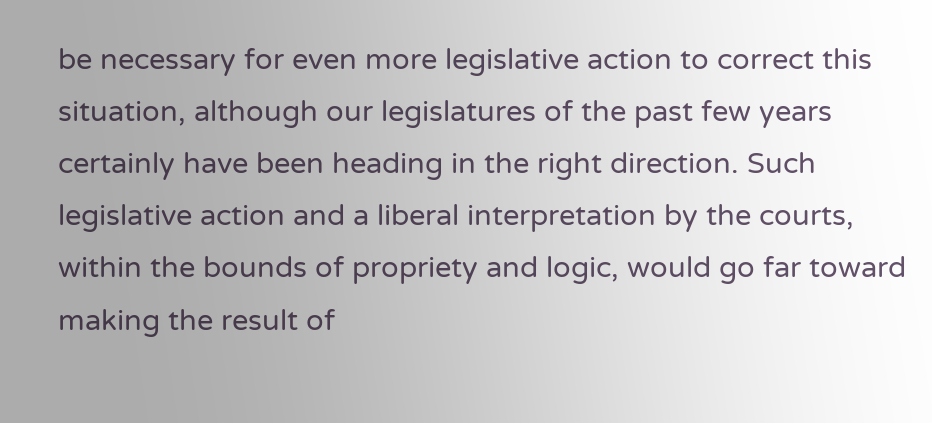be necessary for even more legislative action to correct this situation, although our legislatures of the past few years certainly have been heading in the right direction. Such legislative action and a liberal interpretation by the courts, within the bounds of propriety and logic, would go far toward making the result of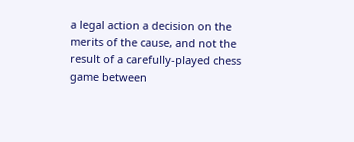a legal action a decision on the merits of the cause, and not the result of a carefully-played chess game between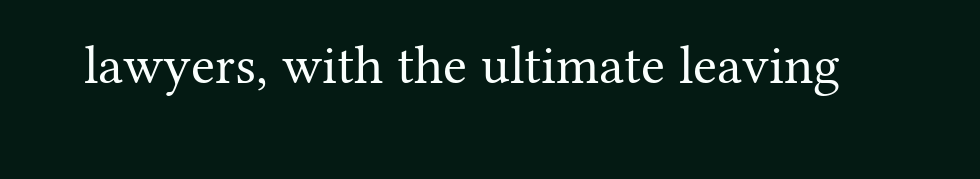lawyers, with the ultimate leaving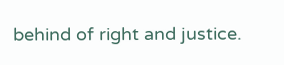behind of right and justice.